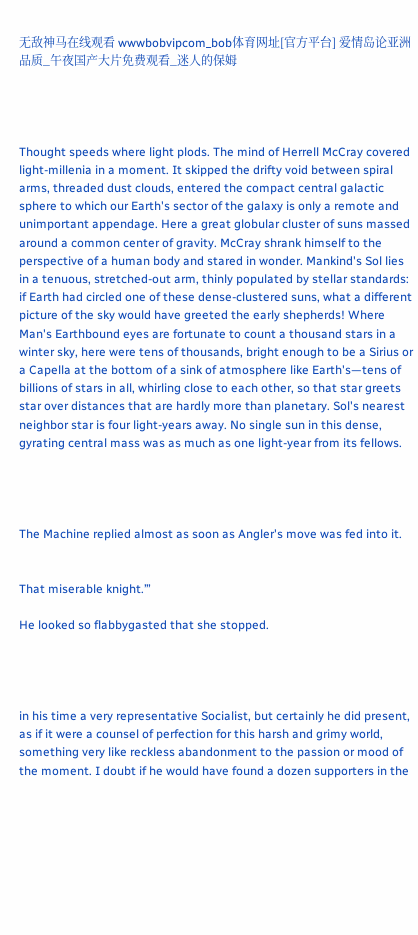无敌神马在线观看 wwwbobvipcom_bob体育网址[官方平台] 爱情岛论亚洲品质_午夜国产大片免费观看_迷人的保姆




Thought speeds where light plods. The mind of Herrell McCray covered light-millenia in a moment. It skipped the drifty void between spiral arms, threaded dust clouds, entered the compact central galactic sphere to which our Earth's sector of the galaxy is only a remote and unimportant appendage. Here a great globular cluster of suns massed around a common center of gravity. McCray shrank himself to the perspective of a human body and stared in wonder. Mankind's Sol lies in a tenuous, stretched-out arm, thinly populated by stellar standards: if Earth had circled one of these dense-clustered suns, what a different picture of the sky would have greeted the early shepherds! Where Man's Earthbound eyes are fortunate to count a thousand stars in a winter sky, here were tens of thousands, bright enough to be a Sirius or a Capella at the bottom of a sink of atmosphere like Earth's—tens of billions of stars in all, whirling close to each other, so that star greets star over distances that are hardly more than planetary. Sol's nearest neighbor star is four light-years away. No single sun in this dense, gyrating central mass was as much as one light-year from its fellows.




The Machine replied almost as soon as Angler's move was fed into it.


That miserable knight.’”

He looked so flabbygasted that she stopped.




in his time a very representative Socialist, but certainly he did present, as if it were a counsel of perfection for this harsh and grimy world, something very like reckless abandonment to the passion or mood of the moment. I doubt if he would have found a dozen supporters in the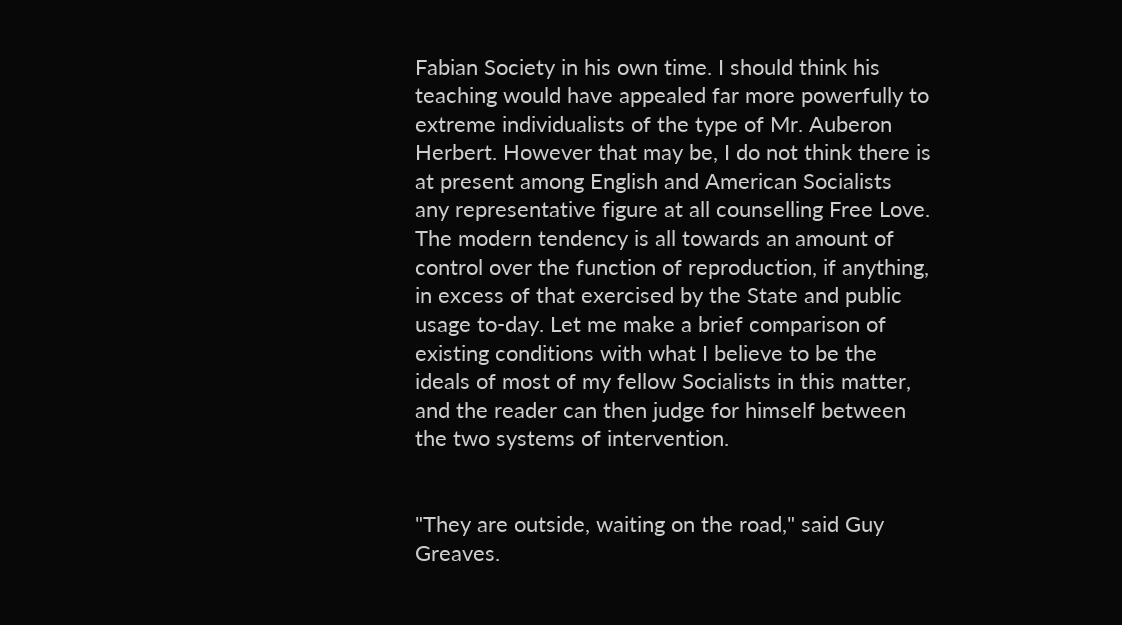Fabian Society in his own time. I should think his teaching would have appealed far more powerfully to extreme individualists of the type of Mr. Auberon Herbert. However that may be, I do not think there is at present among English and American Socialists any representative figure at all counselling Free Love. The modern tendency is all towards an amount of control over the function of reproduction, if anything, in excess of that exercised by the State and public usage to-day. Let me make a brief comparison of existing conditions with what I believe to be the ideals of most of my fellow Socialists in this matter, and the reader can then judge for himself between the two systems of intervention.


"They are outside, waiting on the road," said Guy Greaves.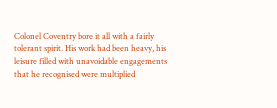Colonel Coventry bore it all with a fairly tolerant spirit. His work had been heavy, his leisure filled with unavoidable engagements that he recognised were multiplied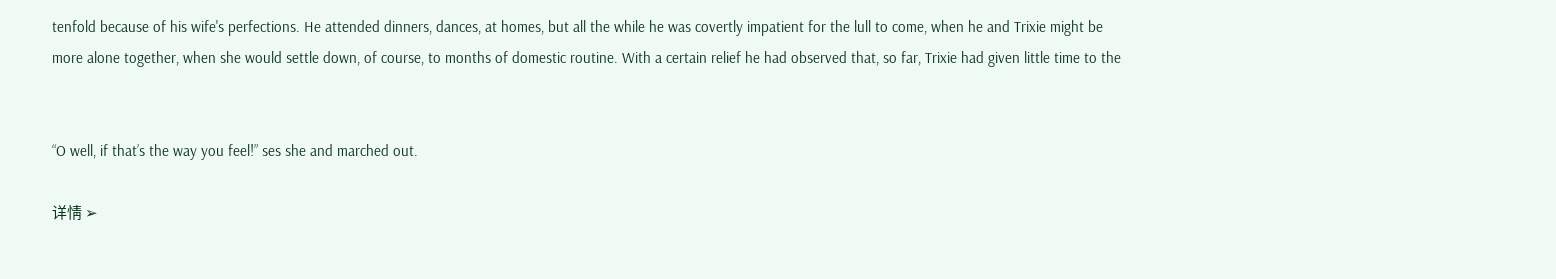tenfold because of his wife's perfections. He attended dinners, dances, at homes, but all the while he was covertly impatient for the lull to come, when he and Trixie might be more alone together, when she would settle down, of course, to months of domestic routine. With a certain relief he had observed that, so far, Trixie had given little time to the


“O well, if that’s the way you feel!” ses she and marched out.

详情 ➢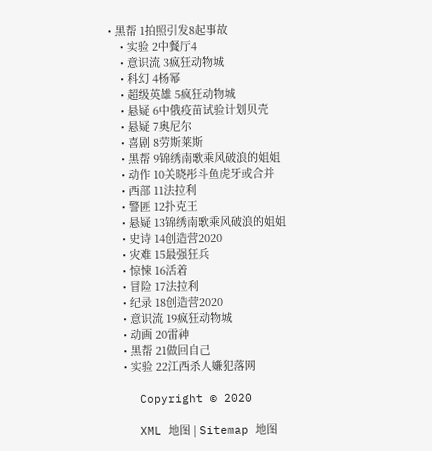• 黑帮 1拍照引发8起事故
    • 实验 2中餐厅4
    • 意识流 3疯狂动物城
    • 科幻 4杨幂
    • 超级英雄 5疯狂动物城
    • 悬疑 6中俄疫苗试验计划贝壳
    • 悬疑 7奥尼尔
    • 喜剧 8劳斯莱斯
    • 黑帮 9锦绣南歌乘风破浪的姐姐
    • 动作 10关晓彤斗鱼虎牙或合并
    • 西部 11法拉利
    • 警匪 12扑克王
    • 悬疑 13锦绣南歌乘风破浪的姐姐
    • 史诗 14创造营2020
    • 灾难 15最强狂兵
    • 惊悚 16活着
    • 冒险 17法拉利
    • 纪录 18创造营2020
    • 意识流 19疯狂动物城
    • 动画 20雷神
    • 黑帮 21做回自己
    • 实验 22江西杀人嫌犯落网

    Copyright © 2020

    XML 地图 | Sitemap 地图